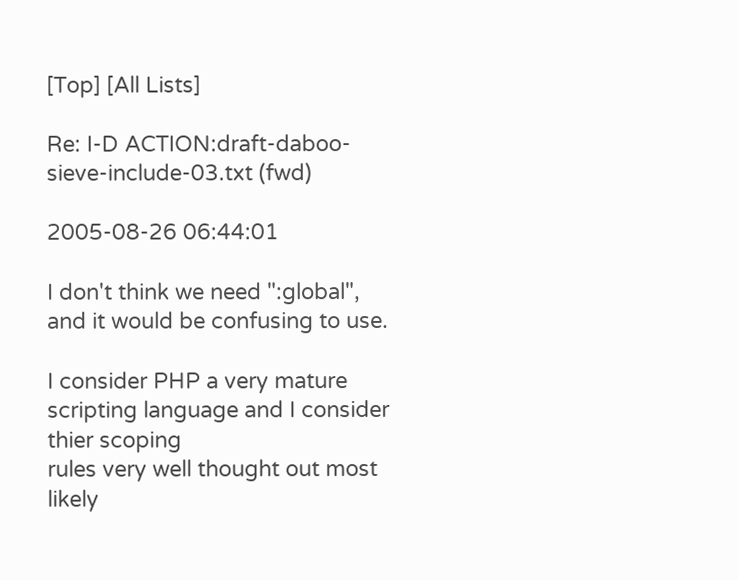[Top] [All Lists]

Re: I-D ACTION:draft-daboo-sieve-include-03.txt (fwd)

2005-08-26 06:44:01

I don't think we need ":global", and it would be confusing to use.

I consider PHP a very mature scripting language and I consider thier scoping
rules very well thought out most likely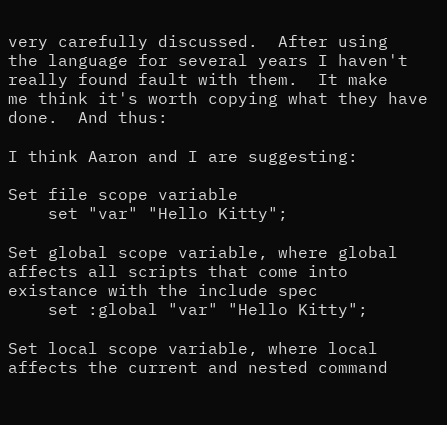very carefully discussed.  After using
the language for several years I haven't really found fault with them.  It make
me think it's worth copying what they have done.  And thus:

I think Aaron and I are suggesting:

Set file scope variable
    set "var" "Hello Kitty";

Set global scope variable, where global affects all scripts that come into
existance with the include spec
    set :global "var" "Hello Kitty";

Set local scope variable, where local affects the current and nested command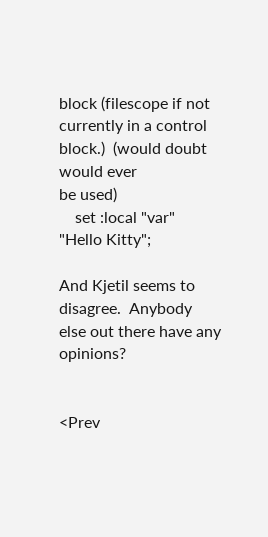block (filescope if not currently in a control block.)  (would doubt would ever
be used)
    set :local "var" "Hello Kitty";

And Kjetil seems to disagree.  Anybody else out there have any opinions?


<Prev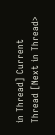in Thread] Current Thread [Next in Thread>